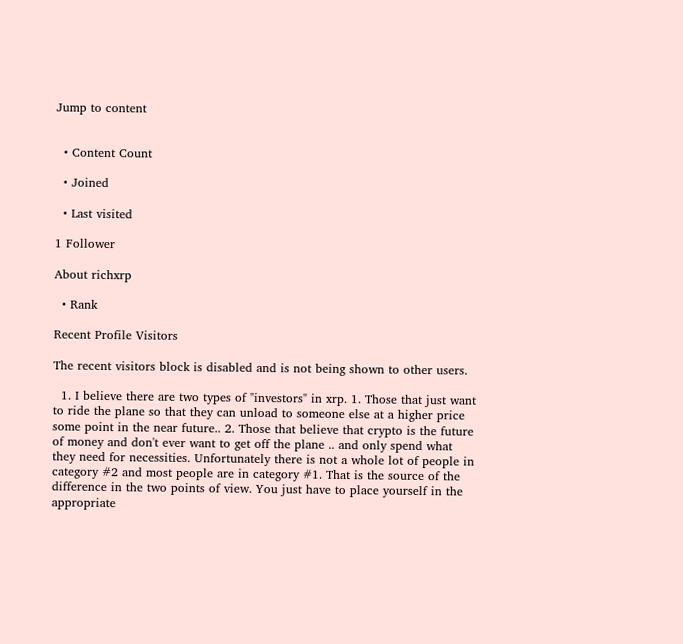Jump to content


  • Content Count

  • Joined

  • Last visited

1 Follower

About richxrp

  • Rank

Recent Profile Visitors

The recent visitors block is disabled and is not being shown to other users.

  1. I believe there are two types of "investors" in xrp. 1. Those that just want to ride the plane so that they can unload to someone else at a higher price some point in the near future.. 2. Those that believe that crypto is the future of money and don't ever want to get off the plane .. and only spend what they need for necessities. Unfortunately there is not a whole lot of people in category #2 and most people are in category #1. That is the source of the difference in the two points of view. You just have to place yourself in the appropriate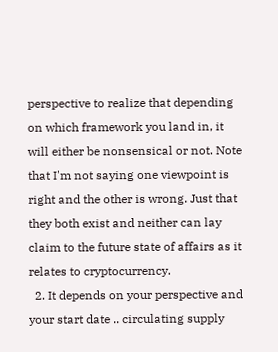perspective to realize that depending on which framework you land in, it will either be nonsensical or not. Note that I'm not saying one viewpoint is right and the other is wrong. Just that they both exist and neither can lay claim to the future state of affairs as it relates to cryptocurrency.
  2. It depends on your perspective and your start date .. circulating supply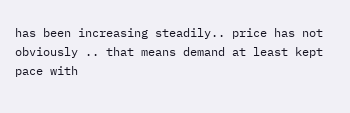has been increasing steadily.. price has not obviously .. that means demand at least kept pace with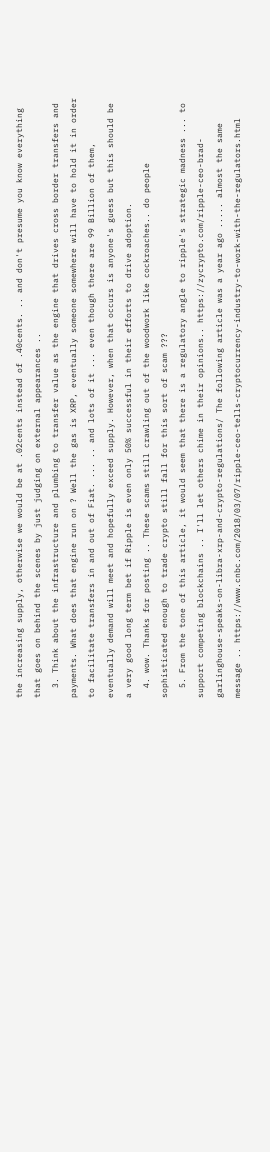the increasing supply, otherwise we would be at .02cents instead of .40cents. .. and don't presume you know everything that goes on behind the scenes by just judging on external appearances ..
  3. Think about the infrastructure and plumbing to transfer value as the engine that drives cross border transfers and payments. What does that engine run on ? Well the gas is XRP, eventually someone somewhere will have to hold it in order to facilitate transfers in and out of Fiat. ... .. and lots of it ... even though there are 99 Billion of them, eventually demand will meet and hopefully exceed supply. However, when that occurs is anyone's guess but this should be a very good long term bet if Ripple is even only 50% successful in their efforts to drive adoption.
  4. wow. Thanks for posting .. These scams still crawling out of the woodwork like cockroaches.. do people sophisticated enough to trade crypto still fall for this sort of scam ???
  5. From the tone of this article, it would seem that there is a regulatory angle to ripple's strategic madness ... to support competing blockchains .. I'll let others chime in their opinions.. https://zycrypto.com/ripple-ceo-brad-garlinghouse-speaks-on-libra-xrp-and-crypto-regulations/ The following article was a year ago ..... almost the same message .. https://www.cnbc.com/2018/03/07/ripple-ceo-tells-cryptocurrency-industry-to-work-with-the-regulators.html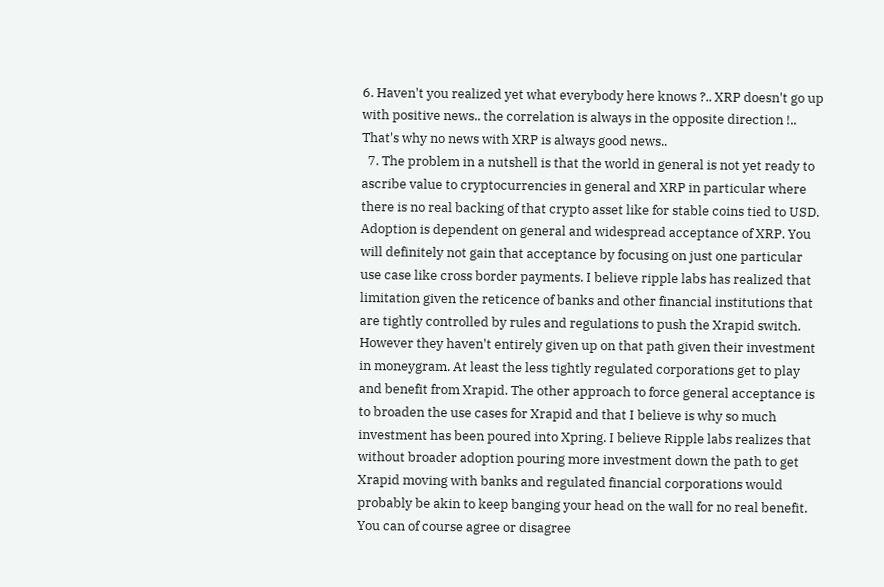6. Haven't you realized yet what everybody here knows ?.. XRP doesn't go up with positive news.. the correlation is always in the opposite direction !.. That's why no news with XRP is always good news..
  7. The problem in a nutshell is that the world in general is not yet ready to ascribe value to cryptocurrencies in general and XRP in particular where there is no real backing of that crypto asset like for stable coins tied to USD. Adoption is dependent on general and widespread acceptance of XRP. You will definitely not gain that acceptance by focusing on just one particular use case like cross border payments. I believe ripple labs has realized that limitation given the reticence of banks and other financial institutions that are tightly controlled by rules and regulations to push the Xrapid switch. However they haven't entirely given up on that path given their investment in moneygram. At least the less tightly regulated corporations get to play and benefit from Xrapid. The other approach to force general acceptance is to broaden the use cases for Xrapid and that I believe is why so much investment has been poured into Xpring. I believe Ripple labs realizes that without broader adoption pouring more investment down the path to get Xrapid moving with banks and regulated financial corporations would probably be akin to keep banging your head on the wall for no real benefit. You can of course agree or disagree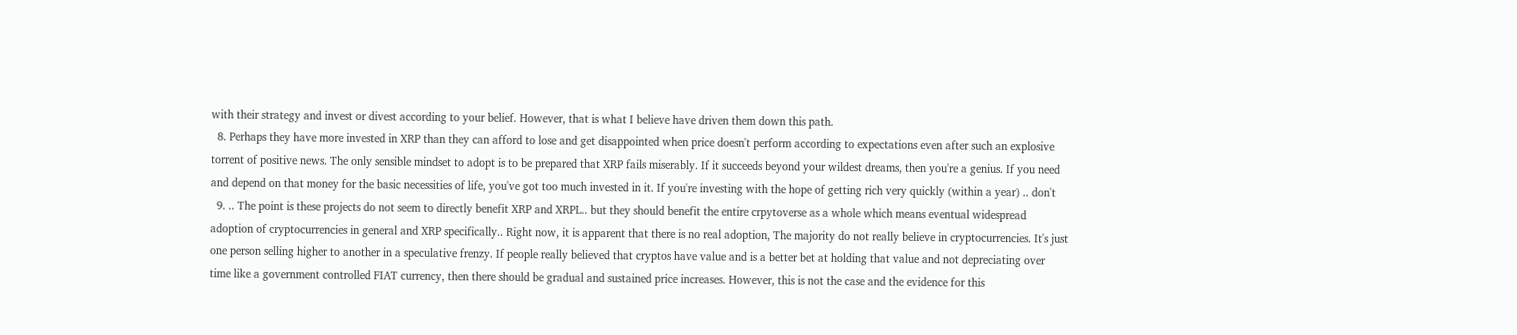with their strategy and invest or divest according to your belief. However, that is what I believe have driven them down this path.
  8. Perhaps they have more invested in XRP than they can afford to lose and get disappointed when price doesn't perform according to expectations even after such an explosive torrent of positive news. The only sensible mindset to adopt is to be prepared that XRP fails miserably. If it succeeds beyond your wildest dreams, then you're a genius. If you need and depend on that money for the basic necessities of life, you've got too much invested in it. If you're investing with the hope of getting rich very quickly (within a year) .. don't
  9. .. The point is these projects do not seem to directly benefit XRP and XRPL.. but they should benefit the entire crpytoverse as a whole which means eventual widespread adoption of cryptocurrencies in general and XRP specifically.. Right now, it is apparent that there is no real adoption, The majority do not really believe in cryptocurrencies. It's just one person selling higher to another in a speculative frenzy. If people really believed that cryptos have value and is a better bet at holding that value and not depreciating over time like a government controlled FIAT currency, then there should be gradual and sustained price increases. However, this is not the case and the evidence for this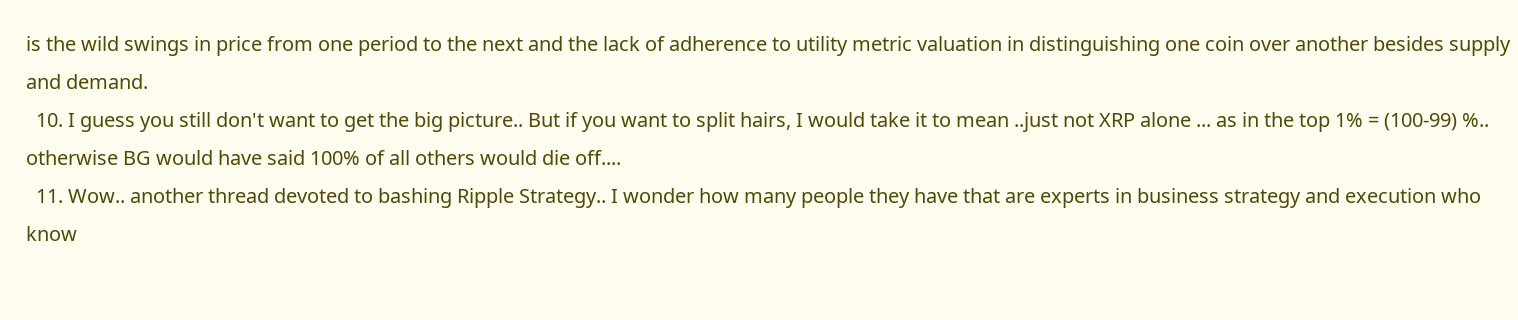is the wild swings in price from one period to the next and the lack of adherence to utility metric valuation in distinguishing one coin over another besides supply and demand.
  10. I guess you still don't want to get the big picture.. But if you want to split hairs, I would take it to mean ..just not XRP alone ... as in the top 1% = (100-99) %.. otherwise BG would have said 100% of all others would die off....
  11. Wow.. another thread devoted to bashing Ripple Strategy.. I wonder how many people they have that are experts in business strategy and execution who know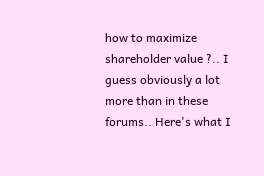how to maximize shareholder value ?.. I guess obviously a lot more than in these forums.. Here's what I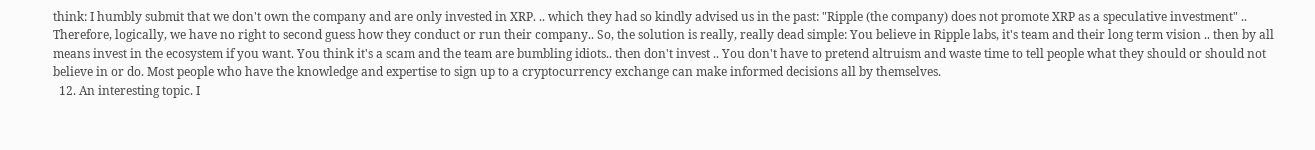think: I humbly submit that we don't own the company and are only invested in XRP. .. which they had so kindly advised us in the past: "Ripple (the company) does not promote XRP as a speculative investment" .. Therefore, logically, we have no right to second guess how they conduct or run their company.. So, the solution is really, really dead simple: You believe in Ripple labs, it's team and their long term vision .. then by all means invest in the ecosystem if you want. You think it's a scam and the team are bumbling idiots.. then don't invest .. You don't have to pretend altruism and waste time to tell people what they should or should not believe in or do. Most people who have the knowledge and expertise to sign up to a cryptocurrency exchange can make informed decisions all by themselves.
  12. An interesting topic. I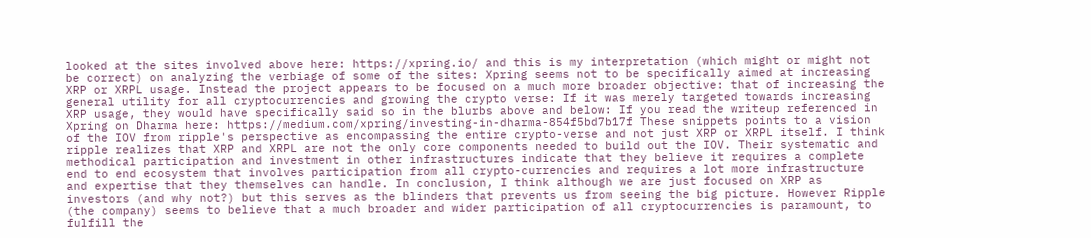looked at the sites involved above here: https://xpring.io/ and this is my interpretation (which might or might not be correct) on analyzing the verbiage of some of the sites: Xpring seems not to be specifically aimed at increasing XRP or XRPL usage. Instead the project appears to be focused on a much more broader objective: that of increasing the general utility for all cryptocurrencies and growing the crypto verse: If it was merely targeted towards increasing XRP usage, they would have specifically said so in the blurbs above and below: If you read the writeup referenced in Xpring on Dharma here: https://medium.com/xpring/investing-in-dharma-854f5bd7b17f These snippets points to a vision of the IOV from ripple's perspective as encompassing the entire crypto-verse and not just XRP or XRPL itself. I think ripple realizes that XRP and XRPL are not the only core components needed to build out the IOV. Their systematic and methodical participation and investment in other infrastructures indicate that they believe it requires a complete end to end ecosystem that involves participation from all crypto-currencies and requires a lot more infrastructure and expertise that they themselves can handle. In conclusion, I think although we are just focused on XRP as investors (and why not?) but this serves as the blinders that prevents us from seeing the big picture. However Ripple (the company) seems to believe that a much broader and wider participation of all cryptocurrencies is paramount, to fulfill the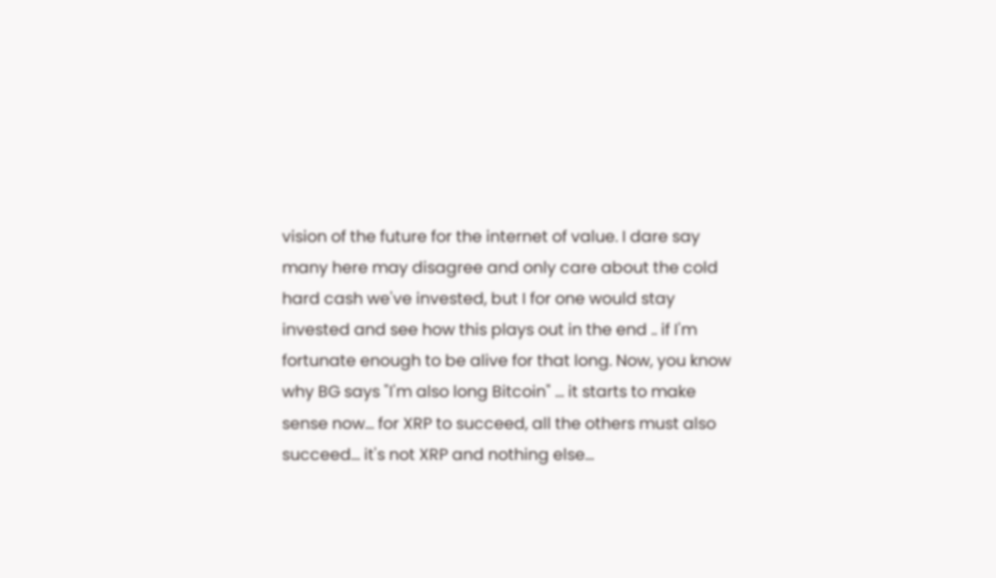vision of the future for the internet of value. I dare say many here may disagree and only care about the cold hard cash we've invested, but I for one would stay invested and see how this plays out in the end .. if I'm fortunate enough to be alive for that long. Now, you know why BG says "I'm also long Bitcoin" ... it starts to make sense now... for XRP to succeed, all the others must also succeed... it's not XRP and nothing else...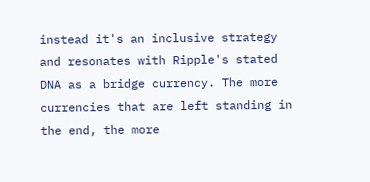instead it's an inclusive strategy and resonates with Ripple's stated DNA as a bridge currency. The more currencies that are left standing in the end, the more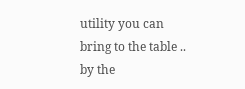utility you can bring to the table .. by the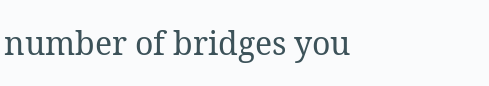number of bridges you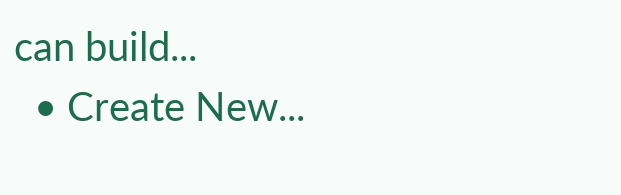can build...
  • Create New...